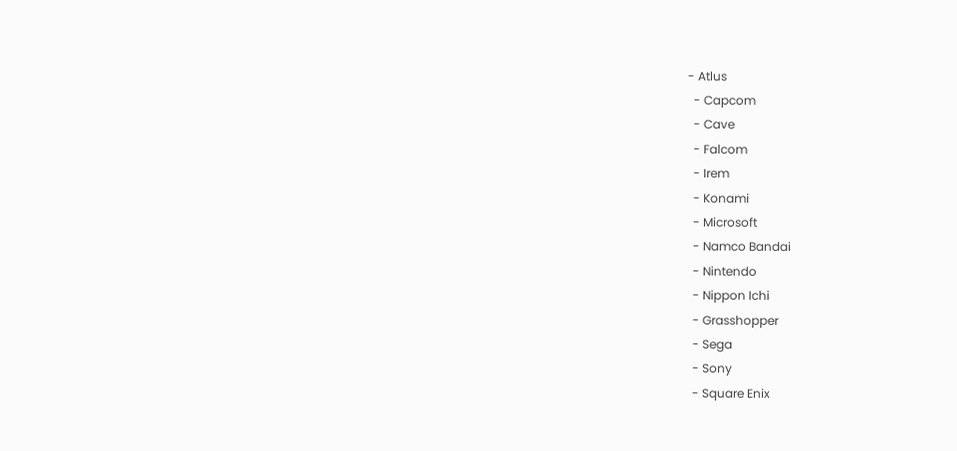- Atlus
  - Capcom
  - Cave
  - Falcom
  - Irem
  - Konami
  - Microsoft
  - Namco Bandai
  - Nintendo
  - Nippon Ichi
  - Grasshopper
  - Sega
  - Sony
  - Square Enix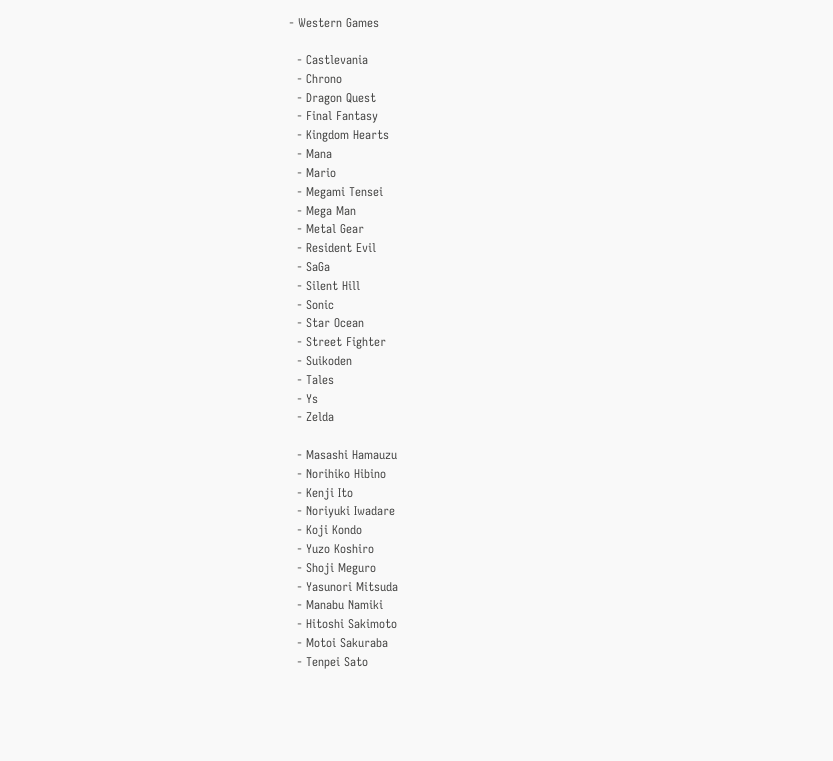- Western Games

  - Castlevania
  - Chrono
  - Dragon Quest
  - Final Fantasy
  - Kingdom Hearts
  - Mana
  - Mario
  - Megami Tensei
  - Mega Man
  - Metal Gear
  - Resident Evil
  - SaGa
  - Silent Hill
  - Sonic
  - Star Ocean
  - Street Fighter
  - Suikoden
  - Tales
  - Ys
  - Zelda

  - Masashi Hamauzu
  - Norihiko Hibino
  - Kenji Ito
  - Noriyuki Iwadare
  - Koji Kondo
  - Yuzo Koshiro
  - Shoji Meguro
  - Yasunori Mitsuda
  - Manabu Namiki
  - Hitoshi Sakimoto
  - Motoi Sakuraba
  - Tenpei Sato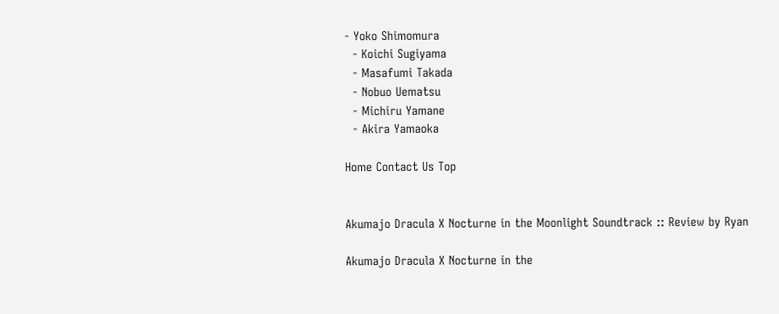- Yoko Shimomura
  - Koichi Sugiyama
  - Masafumi Takada
  - Nobuo Uematsu
  - Michiru Yamane
  - Akira Yamaoka

Home Contact Us Top


Akumajo Dracula X Nocturne in the Moonlight Soundtrack :: Review by Ryan

Akumajo Dracula X Nocturne in the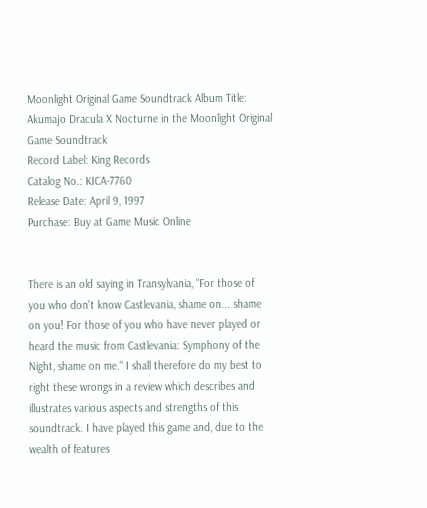Moonlight Original Game Soundtrack Album Title: Akumajo Dracula X Nocturne in the Moonlight Original Game Soundtrack
Record Label: King Records
Catalog No.: KICA-7760
Release Date: April 9, 1997
Purchase: Buy at Game Music Online


There is an old saying in Transylvania, "For those of you who don't know Castlevania, shame on... shame on you! For those of you who have never played or heard the music from Castlevania: Symphony of the Night, shame on me." I shall therefore do my best to right these wrongs in a review which describes and illustrates various aspects and strengths of this soundtrack. I have played this game and, due to the wealth of features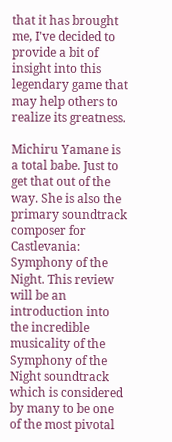that it has brought me, I've decided to provide a bit of insight into this legendary game that may help others to realize its greatness.

Michiru Yamane is a total babe. Just to get that out of the way. She is also the primary soundtrack composer for Castlevania: Symphony of the Night. This review will be an introduction into the incredible musicality of the Symphony of the Night soundtrack which is considered by many to be one of the most pivotal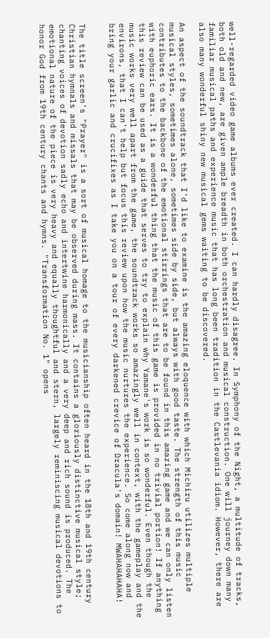well-regarded video game albums ever created. I can hardly disagree. In Symphony of the Night, a multitude of tracks, both old and new, are given ample breadth in both orchestration and musical construction. One will journey down many familiar musical paths and experience music that has long been tradition in the Castlevania idiom. However, there are also many wonderful shiny new musical gems waiting to be discovered.

An aspect of the soundtrack that I'd like to examine is the amazing eloquence with which Michiru utilizes multiple musical styles, sometimes alone, sometimes side by side, but always with good taste. The strength of this music contributes to the backbone of the emotional stirrings that are to be found in this amazing game and we can only listen with euphoric ears. It is a wonderful thing that the music of this game is provided in no trivial portion! If anything this review can be used as a guide that serves to try to explain why Yamane's work is so wonderful. Even though the music works very well apart from the game, the soundtrack works so amazingly well in context, with the gameplay and the environs, that I can't help but focus this review upon how the music nurtures the experience. So come along now and bring your garlic and crucifixes as I take you on a tour of every darkened crevice of Dracula's domain! MWAHAHAHAHA!


The title screen's "Prayer" is a sort of musical homage to the musicianship often heard in the 18th and 19th century Christian hymnals and missals that may be observed during mass. It contains a gloriously distinctive musical style; chanting voices of devotion sadly echo and intertwine harmonically and a very deep and rich sound is produced. The emotional nature of the piece is very heavy and equally thoughtful and stern, largely reminiscing musical devotions to honor God from 19th century chants and hymns. "Transformation No. 1" opens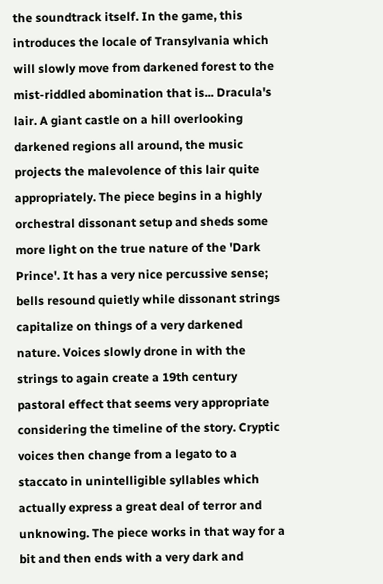the soundtrack itself. In the game, this introduces the locale of Transylvania which will slowly move from darkened forest to the mist-riddled abomination that is... Dracula's lair. A giant castle on a hill overlooking darkened regions all around, the music projects the malevolence of this lair quite appropriately. The piece begins in a highly orchestral dissonant setup and sheds some more light on the true nature of the 'Dark Prince'. It has a very nice percussive sense; bells resound quietly while dissonant strings capitalize on things of a very darkened nature. Voices slowly drone in with the strings to again create a 19th century pastoral effect that seems very appropriate considering the timeline of the story. Cryptic voices then change from a legato to a staccato in unintelligible syllables which actually express a great deal of terror and unknowing. The piece works in that way for a bit and then ends with a very dark and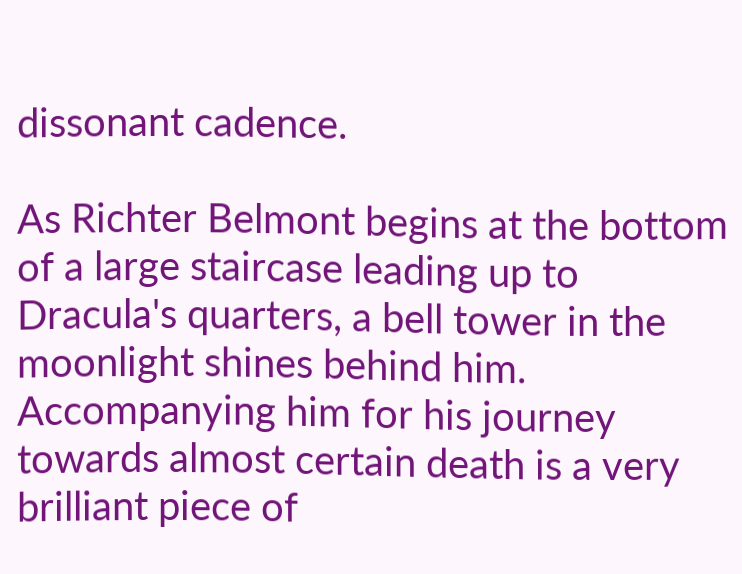dissonant cadence.

As Richter Belmont begins at the bottom of a large staircase leading up to Dracula's quarters, a bell tower in the moonlight shines behind him. Accompanying him for his journey towards almost certain death is a very brilliant piece of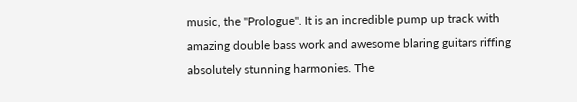music, the "Prologue". It is an incredible pump up track with amazing double bass work and awesome blaring guitars riffing absolutely stunning harmonies. The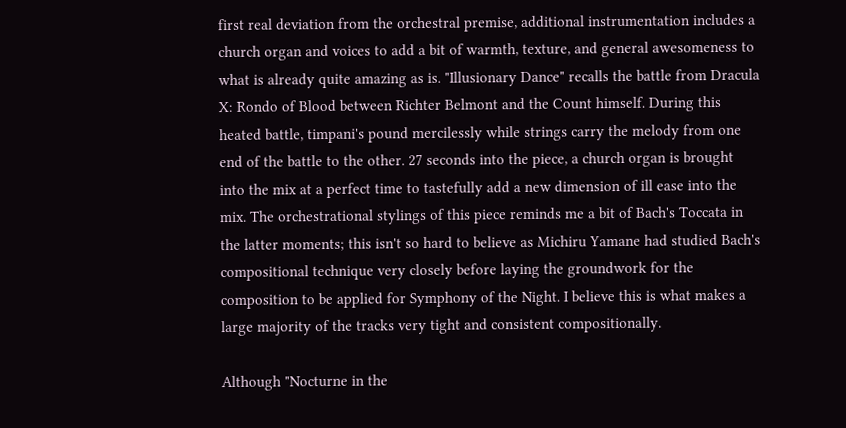first real deviation from the orchestral premise, additional instrumentation includes a church organ and voices to add a bit of warmth, texture, and general awesomeness to what is already quite amazing as is. "Illusionary Dance" recalls the battle from Dracula X: Rondo of Blood between Richter Belmont and the Count himself. During this heated battle, timpani's pound mercilessly while strings carry the melody from one end of the battle to the other. 27 seconds into the piece, a church organ is brought into the mix at a perfect time to tastefully add a new dimension of ill ease into the mix. The orchestrational stylings of this piece reminds me a bit of Bach's Toccata in the latter moments; this isn't so hard to believe as Michiru Yamane had studied Bach's compositional technique very closely before laying the groundwork for the composition to be applied for Symphony of the Night. I believe this is what makes a large majority of the tracks very tight and consistent compositionally.

Although "Nocturne in the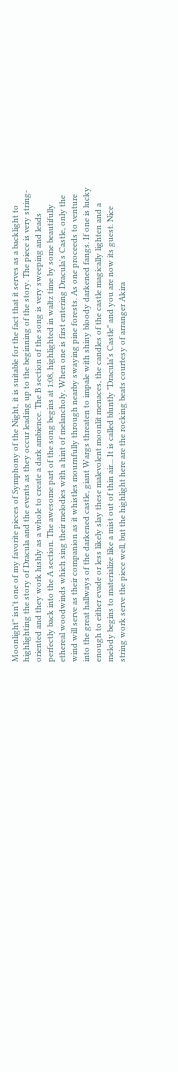Moonlight" isn't one of my favorite pieces of Symphony of the Night, it is suitable for the fact that it serves as a backlight to highlighting the story of Dracula and the events as they occur leading up to the beginning of the story. The piece is very string-oriented and they work lushly as a whole to create a dark ambience. The B section of the song is very sweeping and leads perfectly back into the A section. The awesome part of the song begins at 1:08, highlighted in waltz time by some beautifully ethereal woodwinds which sing their melodies with a hint of melancholy. When one is first entering Dracula's Castle, only the wind will serve as their companion as it whistles mournfully through nearby swaying pine forests. As one proceeds to venture into the great hallways of the darkened castle, giant Wargs threaten to impale with shiny bloody darkened fangs. If one is lucky enough to either evade or less likely slay these malevolent moonlit menaces, the candles of the castle magically lighten and a melody begins to materialize like a mist out of thin air... It is called bluntly "Dracula's Castle" and you are now its guest. Nice string work serve the piece well, but the highlight here are the rocking beats courtesy of arranger Akira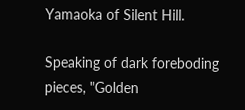Yamaoka of Silent Hill.

Speaking of dark foreboding pieces, "Golden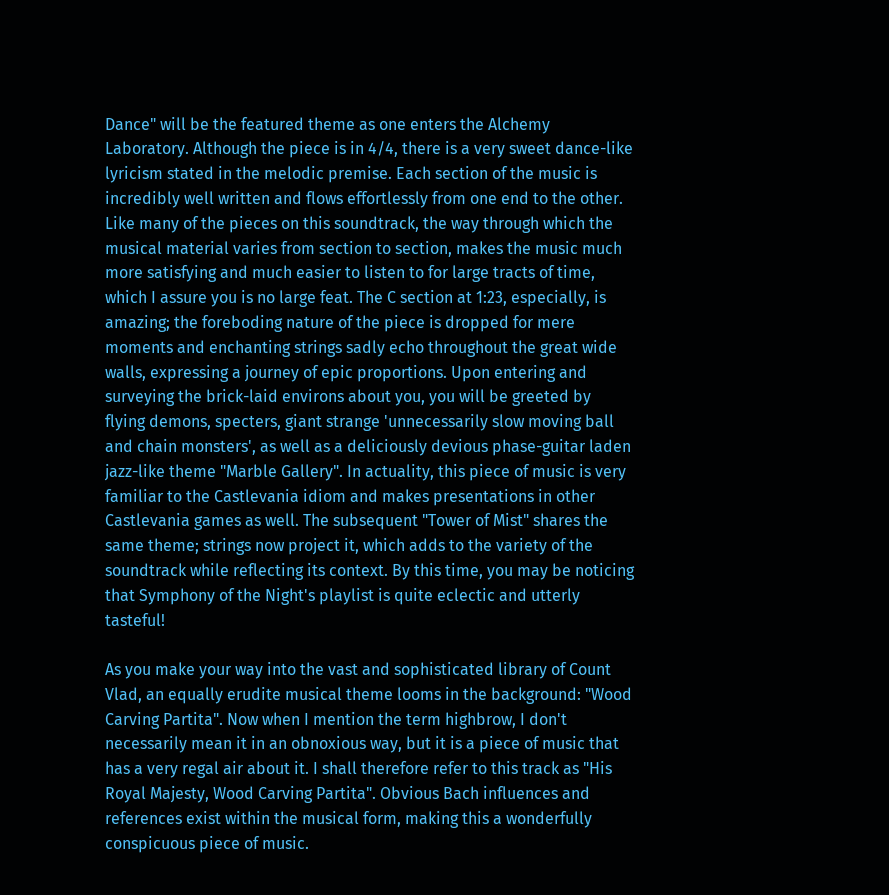Dance" will be the featured theme as one enters the Alchemy Laboratory. Although the piece is in 4/4, there is a very sweet dance-like lyricism stated in the melodic premise. Each section of the music is incredibly well written and flows effortlessly from one end to the other. Like many of the pieces on this soundtrack, the way through which the musical material varies from section to section, makes the music much more satisfying and much easier to listen to for large tracts of time, which I assure you is no large feat. The C section at 1:23, especially, is amazing; the foreboding nature of the piece is dropped for mere moments and enchanting strings sadly echo throughout the great wide walls, expressing a journey of epic proportions. Upon entering and surveying the brick-laid environs about you, you will be greeted by flying demons, specters, giant strange 'unnecessarily slow moving ball and chain monsters', as well as a deliciously devious phase-guitar laden jazz-like theme "Marble Gallery". In actuality, this piece of music is very familiar to the Castlevania idiom and makes presentations in other Castlevania games as well. The subsequent "Tower of Mist" shares the same theme; strings now project it, which adds to the variety of the soundtrack while reflecting its context. By this time, you may be noticing that Symphony of the Night's playlist is quite eclectic and utterly tasteful!

As you make your way into the vast and sophisticated library of Count Vlad, an equally erudite musical theme looms in the background: "Wood Carving Partita". Now when I mention the term highbrow, I don't necessarily mean it in an obnoxious way, but it is a piece of music that has a very regal air about it. I shall therefore refer to this track as "His Royal Majesty, Wood Carving Partita". Obvious Bach influences and references exist within the musical form, making this a wonderfully conspicuous piece of music.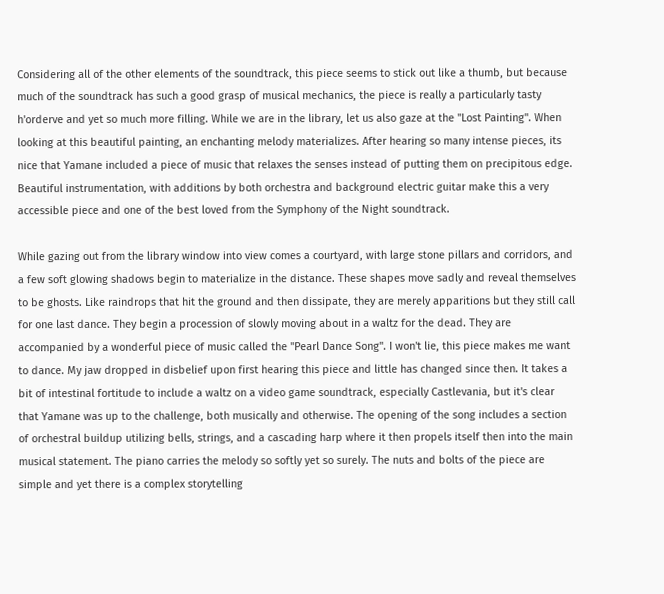Considering all of the other elements of the soundtrack, this piece seems to stick out like a thumb, but because much of the soundtrack has such a good grasp of musical mechanics, the piece is really a particularly tasty h'orderve and yet so much more filling. While we are in the library, let us also gaze at the "Lost Painting". When looking at this beautiful painting, an enchanting melody materializes. After hearing so many intense pieces, its nice that Yamane included a piece of music that relaxes the senses instead of putting them on precipitous edge. Beautiful instrumentation, with additions by both orchestra and background electric guitar make this a very accessible piece and one of the best loved from the Symphony of the Night soundtrack.

While gazing out from the library window into view comes a courtyard, with large stone pillars and corridors, and a few soft glowing shadows begin to materialize in the distance. These shapes move sadly and reveal themselves to be ghosts. Like raindrops that hit the ground and then dissipate, they are merely apparitions but they still call for one last dance. They begin a procession of slowly moving about in a waltz for the dead. They are accompanied by a wonderful piece of music called the "Pearl Dance Song". I won't lie, this piece makes me want to dance. My jaw dropped in disbelief upon first hearing this piece and little has changed since then. It takes a bit of intestinal fortitude to include a waltz on a video game soundtrack, especially Castlevania, but it's clear that Yamane was up to the challenge, both musically and otherwise. The opening of the song includes a section of orchestral buildup utilizing bells, strings, and a cascading harp where it then propels itself then into the main musical statement. The piano carries the melody so softly yet so surely. The nuts and bolts of the piece are simple and yet there is a complex storytelling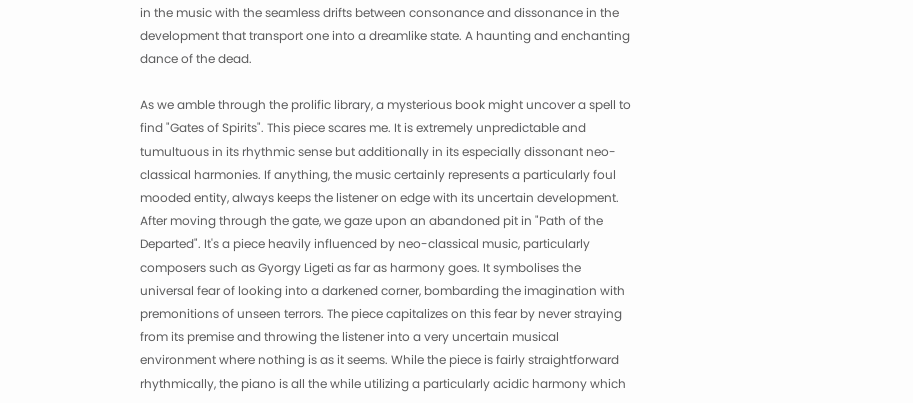in the music with the seamless drifts between consonance and dissonance in the development that transport one into a dreamlike state. A haunting and enchanting dance of the dead.

As we amble through the prolific library, a mysterious book might uncover a spell to find "Gates of Spirits". This piece scares me. It is extremely unpredictable and tumultuous in its rhythmic sense but additionally in its especially dissonant neo-classical harmonies. If anything, the music certainly represents a particularly foul mooded entity, always keeps the listener on edge with its uncertain development. After moving through the gate, we gaze upon an abandoned pit in "Path of the Departed". It's a piece heavily influenced by neo-classical music, particularly composers such as Gyorgy Ligeti as far as harmony goes. It symbolises the universal fear of looking into a darkened corner, bombarding the imagination with premonitions of unseen terrors. The piece capitalizes on this fear by never straying from its premise and throwing the listener into a very uncertain musical environment where nothing is as it seems. While the piece is fairly straightforward rhythmically, the piano is all the while utilizing a particularly acidic harmony which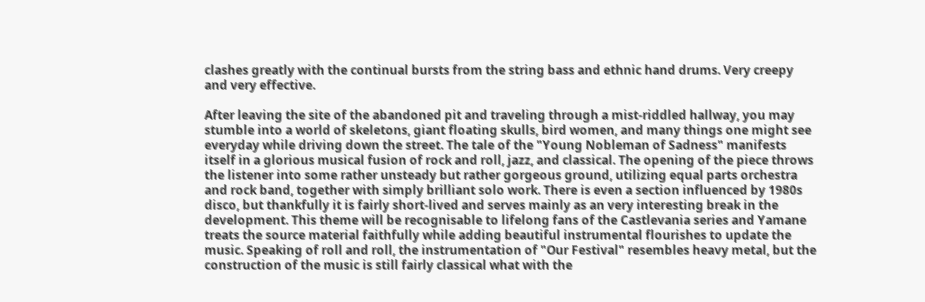clashes greatly with the continual bursts from the string bass and ethnic hand drums. Very creepy and very effective.

After leaving the site of the abandoned pit and traveling through a mist-riddled hallway, you may stumble into a world of skeletons, giant floating skulls, bird women, and many things one might see everyday while driving down the street. The tale of the "Young Nobleman of Sadness" manifests itself in a glorious musical fusion of rock and roll, jazz, and classical. The opening of the piece throws the listener into some rather unsteady but rather gorgeous ground, utilizing equal parts orchestra and rock band, together with simply brilliant solo work. There is even a section influenced by 1980s disco, but thankfully it is fairly short-lived and serves mainly as an very interesting break in the development. This theme will be recognisable to lifelong fans of the Castlevania series and Yamane treats the source material faithfully while adding beautiful instrumental flourishes to update the music. Speaking of roll and roll, the instrumentation of "Our Festival" resembles heavy metal, but the construction of the music is still fairly classical what with the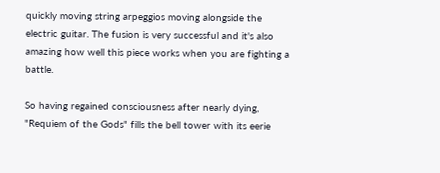quickly moving string arpeggios moving alongside the electric guitar. The fusion is very successful and it's also amazing how well this piece works when you are fighting a battle.

So having regained consciousness after nearly dying, "Requiem of the Gods" fills the bell tower with its eerie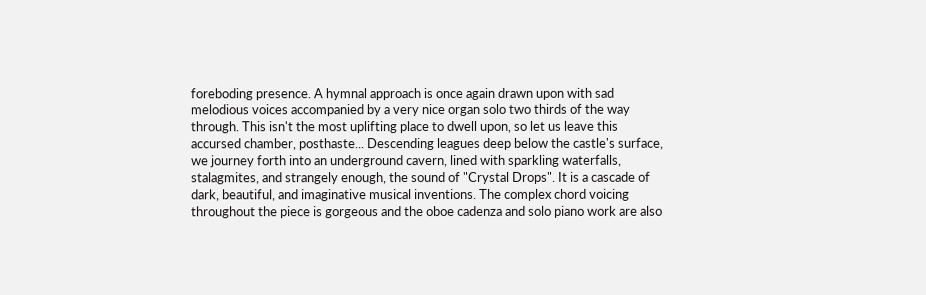foreboding presence. A hymnal approach is once again drawn upon with sad melodious voices accompanied by a very nice organ solo two thirds of the way through. This isn't the most uplifting place to dwell upon, so let us leave this accursed chamber, posthaste... Descending leagues deep below the castle's surface, we journey forth into an underground cavern, lined with sparkling waterfalls, stalagmites, and strangely enough, the sound of "Crystal Drops". It is a cascade of dark, beautiful, and imaginative musical inventions. The complex chord voicing throughout the piece is gorgeous and the oboe cadenza and solo piano work are also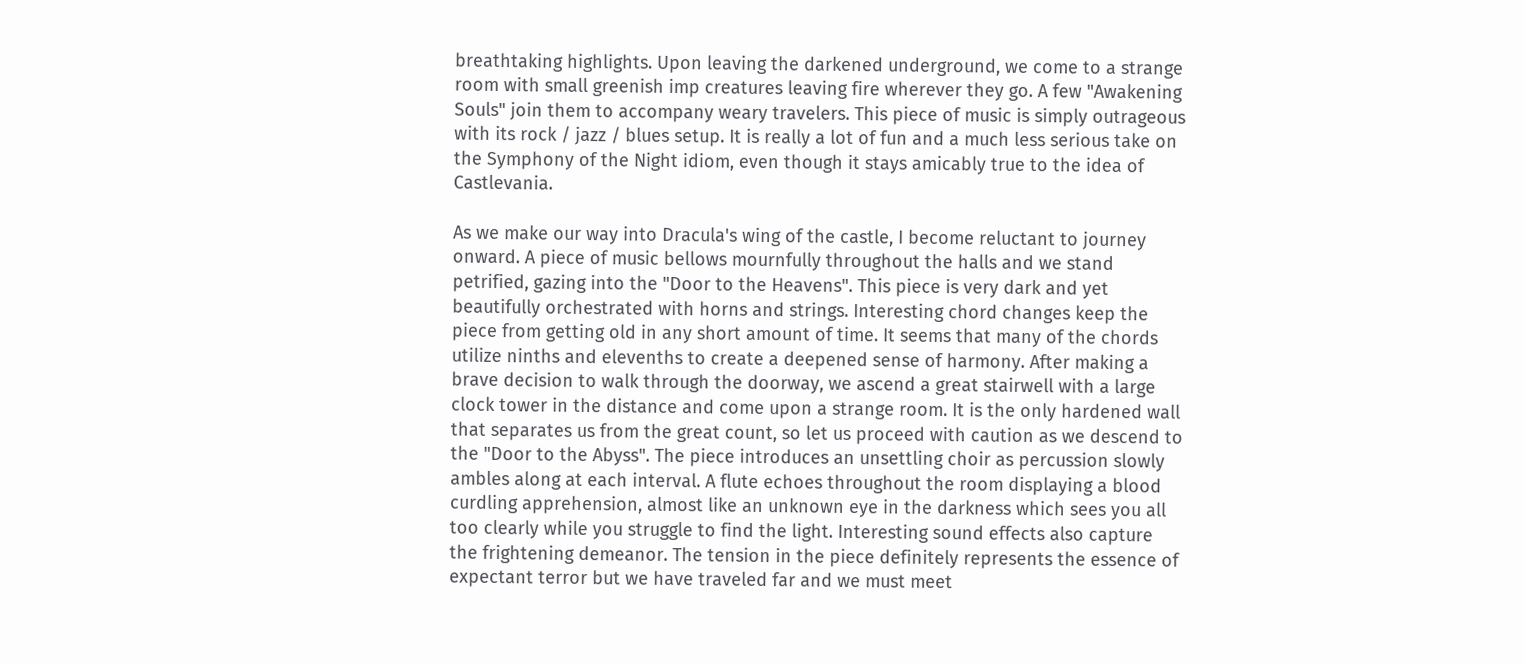breathtaking highlights. Upon leaving the darkened underground, we come to a strange room with small greenish imp creatures leaving fire wherever they go. A few "Awakening Souls" join them to accompany weary travelers. This piece of music is simply outrageous with its rock / jazz / blues setup. It is really a lot of fun and a much less serious take on the Symphony of the Night idiom, even though it stays amicably true to the idea of Castlevania.

As we make our way into Dracula's wing of the castle, I become reluctant to journey onward. A piece of music bellows mournfully throughout the halls and we stand petrified, gazing into the "Door to the Heavens". This piece is very dark and yet beautifully orchestrated with horns and strings. Interesting chord changes keep the piece from getting old in any short amount of time. It seems that many of the chords utilize ninths and elevenths to create a deepened sense of harmony. After making a brave decision to walk through the doorway, we ascend a great stairwell with a large clock tower in the distance and come upon a strange room. It is the only hardened wall that separates us from the great count, so let us proceed with caution as we descend to the "Door to the Abyss". The piece introduces an unsettling choir as percussion slowly ambles along at each interval. A flute echoes throughout the room displaying a blood curdling apprehension, almost like an unknown eye in the darkness which sees you all too clearly while you struggle to find the light. Interesting sound effects also capture the frightening demeanor. The tension in the piece definitely represents the essence of expectant terror but we have traveled far and we must meet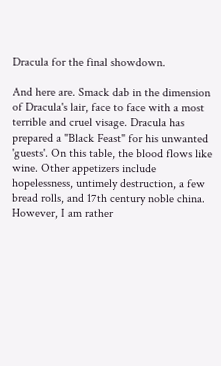Dracula for the final showdown.

And here are. Smack dab in the dimension of Dracula's lair, face to face with a most terrible and cruel visage. Dracula has prepared a "Black Feast" for his unwanted 'guests'. On this table, the blood flows like wine. Other appetizers include hopelessness, untimely destruction, a few bread rolls, and 17th century noble china. However, I am rather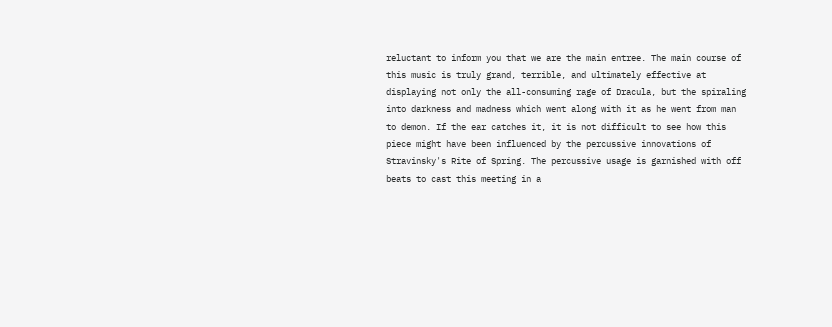reluctant to inform you that we are the main entree. The main course of this music is truly grand, terrible, and ultimately effective at displaying not only the all-consuming rage of Dracula, but the spiraling into darkness and madness which went along with it as he went from man to demon. If the ear catches it, it is not difficult to see how this piece might have been influenced by the percussive innovations of Stravinsky's Rite of Spring. The percussive usage is garnished with off beats to cast this meeting in a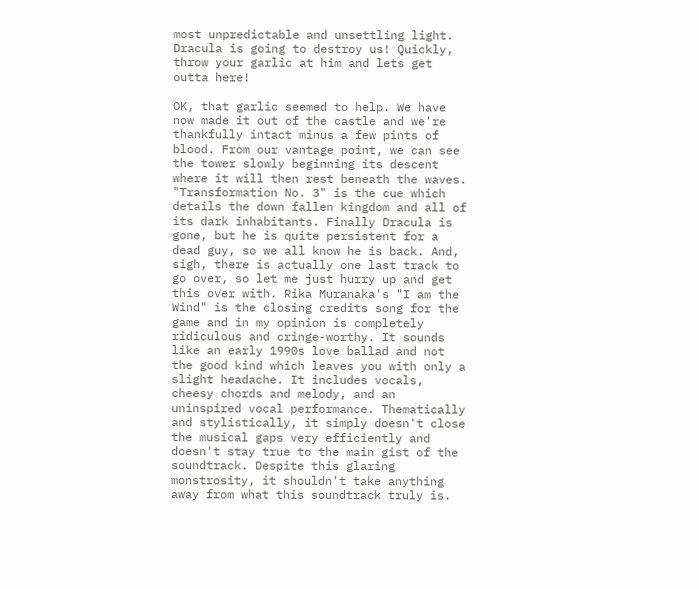most unpredictable and unsettling light. Dracula is going to destroy us! Quickly, throw your garlic at him and lets get outta here!

OK, that garlic seemed to help. We have now made it out of the castle and we're thankfully intact minus a few pints of blood. From our vantage point, we can see the tower slowly beginning its descent where it will then rest beneath the waves. "Transformation No. 3" is the cue which details the down fallen kingdom and all of its dark inhabitants. Finally Dracula is gone, but he is quite persistent for a dead guy, so we all know he is back. And, sigh, there is actually one last track to go over, so let me just hurry up and get this over with. Rika Muranaka's "I am the Wind" is the closing credits song for the game and in my opinion is completely ridiculous and cringe-worthy. It sounds like an early 1990s love ballad and not the good kind which leaves you with only a slight headache. It includes vocals, cheesy chords and melody, and an uninspired vocal performance. Thematically and stylistically, it simply doesn't close the musical gaps very efficiently and doesn't stay true to the main gist of the soundtrack. Despite this glaring monstrosity, it shouldn't take anything away from what this soundtrack truly is.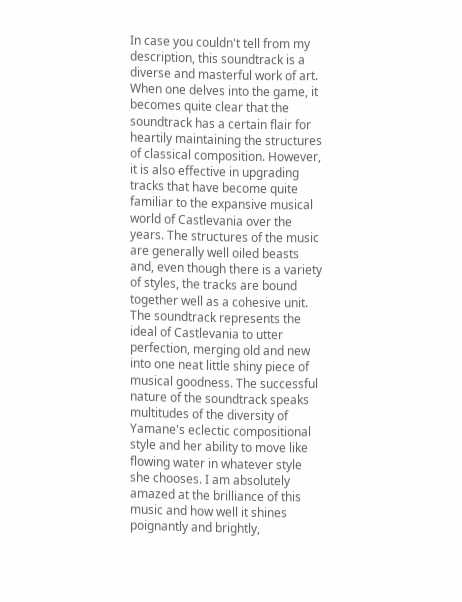In case you couldn't tell from my description, this soundtrack is a diverse and masterful work of art. When one delves into the game, it becomes quite clear that the soundtrack has a certain flair for heartily maintaining the structures of classical composition. However, it is also effective in upgrading tracks that have become quite familiar to the expansive musical world of Castlevania over the years. The structures of the music are generally well oiled beasts and, even though there is a variety of styles, the tracks are bound together well as a cohesive unit. The soundtrack represents the ideal of Castlevania to utter perfection, merging old and new into one neat little shiny piece of musical goodness. The successful nature of the soundtrack speaks multitudes of the diversity of Yamane's eclectic compositional style and her ability to move like flowing water in whatever style she chooses. I am absolutely amazed at the brilliance of this music and how well it shines poignantly and brightly,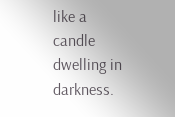like a candle dwelling in darkness.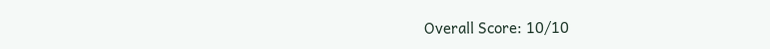Overall Score: 10/10